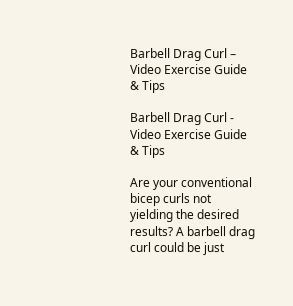Barbell Drag Curl – Video Exercise Guide & Tips

Barbell Drag Curl - Video Exercise Guide & Tips

Are your conventional bicep curls not yielding the desired results? A barbell drag curl could be just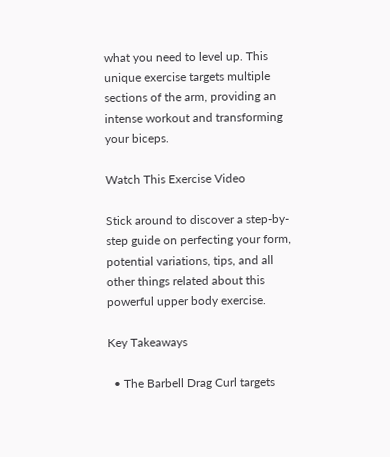what you need to level up. This unique exercise targets multiple sections of the arm, providing an intense workout and transforming your biceps.

Watch This Exercise Video

Stick around to discover a step-by-step guide on perfecting your form, potential variations, tips, and all other things related about this powerful upper body exercise.

Key Takeaways

  • The Barbell Drag Curl targets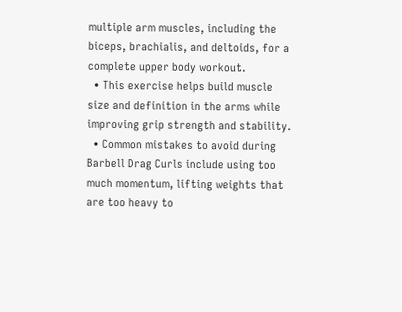multiple arm muscles, including the biceps, brachialis, and deltoids, for a complete upper body workout.
  • This exercise helps build muscle size and definition in the arms while improving grip strength and stability.
  • Common mistakes to avoid during Barbell Drag Curls include using too much momentum, lifting weights that are too heavy to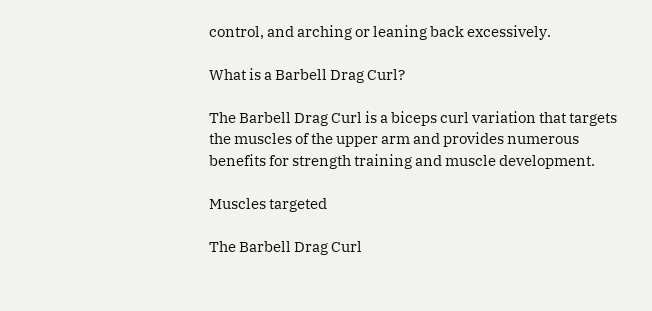control, and arching or leaning back excessively.

What is a Barbell Drag Curl?

The Barbell Drag Curl is a biceps curl variation that targets the muscles of the upper arm and provides numerous benefits for strength training and muscle development.

Muscles targeted

The Barbell Drag Curl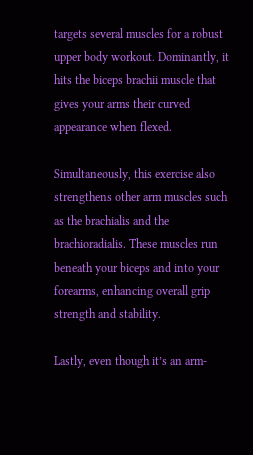targets several muscles for a robust upper body workout. Dominantly, it hits the biceps brachii muscle that gives your arms their curved appearance when flexed.

Simultaneously, this exercise also strengthens other arm muscles such as the brachialis and the brachioradialis. These muscles run beneath your biceps and into your forearms, enhancing overall grip strength and stability.

Lastly, even though it’s an arm-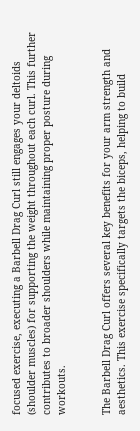focused exercise, executing a Barbell Drag Curl still engages your deltoids (shoulder muscles) for supporting the weight throughout each curl. This further contributes to broader shoulders while maintaining proper posture during workouts.


The Barbell Drag Curl offers several key benefits for your arm strength and aesthetics. This exercise specifically targets the biceps, helping to build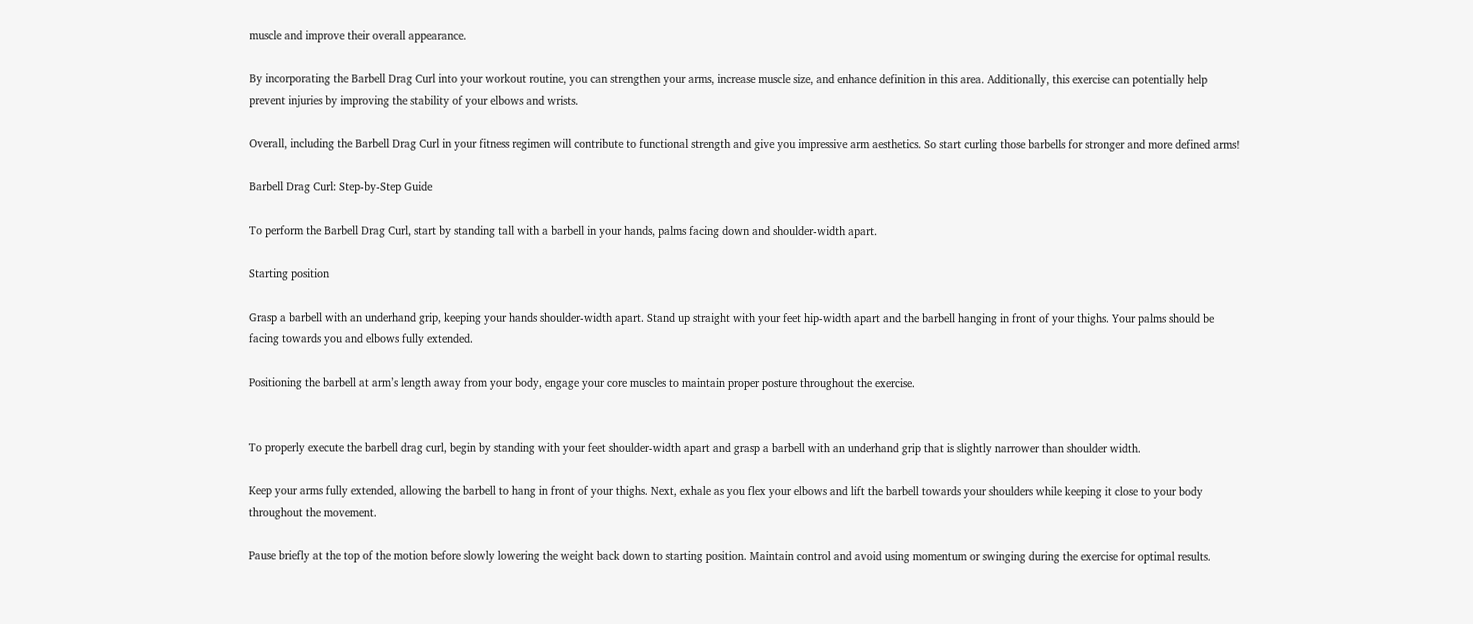muscle and improve their overall appearance.

By incorporating the Barbell Drag Curl into your workout routine, you can strengthen your arms, increase muscle size, and enhance definition in this area. Additionally, this exercise can potentially help prevent injuries by improving the stability of your elbows and wrists.

Overall, including the Barbell Drag Curl in your fitness regimen will contribute to functional strength and give you impressive arm aesthetics. So start curling those barbells for stronger and more defined arms!

Barbell Drag Curl: Step-by-Step Guide

To perform the Barbell Drag Curl, start by standing tall with a barbell in your hands, palms facing down and shoulder-width apart.

Starting position

Grasp a barbell with an underhand grip, keeping your hands shoulder-width apart. Stand up straight with your feet hip-width apart and the barbell hanging in front of your thighs. Your palms should be facing towards you and elbows fully extended.

Positioning the barbell at arm’s length away from your body, engage your core muscles to maintain proper posture throughout the exercise.


To properly execute the barbell drag curl, begin by standing with your feet shoulder-width apart and grasp a barbell with an underhand grip that is slightly narrower than shoulder width.

Keep your arms fully extended, allowing the barbell to hang in front of your thighs. Next, exhale as you flex your elbows and lift the barbell towards your shoulders while keeping it close to your body throughout the movement.

Pause briefly at the top of the motion before slowly lowering the weight back down to starting position. Maintain control and avoid using momentum or swinging during the exercise for optimal results.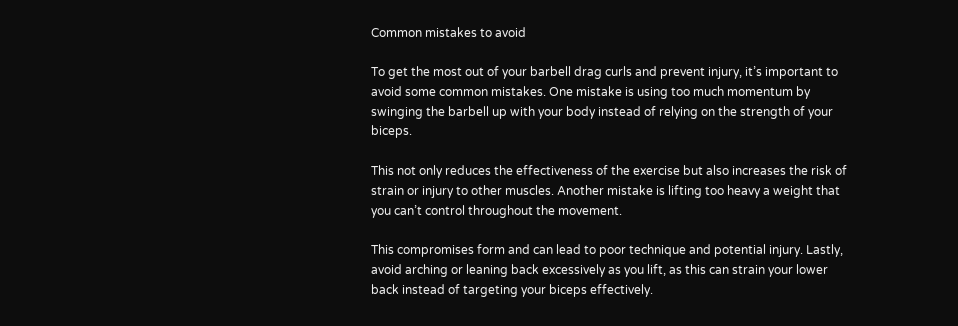Common mistakes to avoid

To get the most out of your barbell drag curls and prevent injury, it’s important to avoid some common mistakes. One mistake is using too much momentum by swinging the barbell up with your body instead of relying on the strength of your biceps.

This not only reduces the effectiveness of the exercise but also increases the risk of strain or injury to other muscles. Another mistake is lifting too heavy a weight that you can’t control throughout the movement.

This compromises form and can lead to poor technique and potential injury. Lastly, avoid arching or leaning back excessively as you lift, as this can strain your lower back instead of targeting your biceps effectively.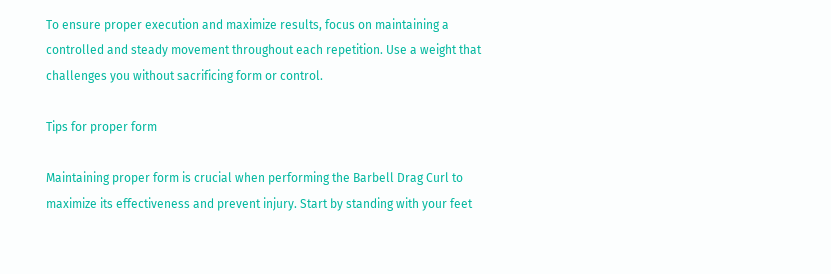To ensure proper execution and maximize results, focus on maintaining a controlled and steady movement throughout each repetition. Use a weight that challenges you without sacrificing form or control.

Tips for proper form

Maintaining proper form is crucial when performing the Barbell Drag Curl to maximize its effectiveness and prevent injury. Start by standing with your feet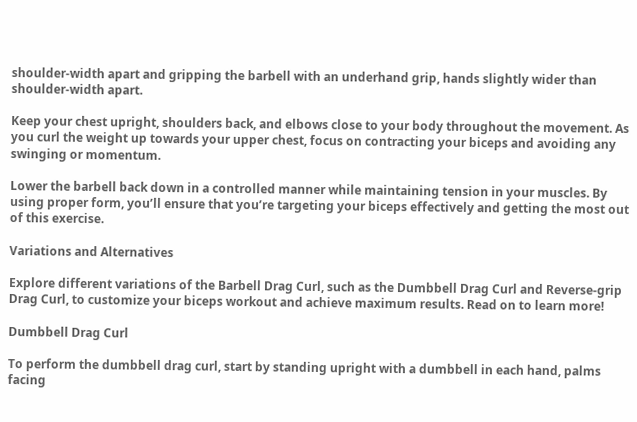shoulder-width apart and gripping the barbell with an underhand grip, hands slightly wider than shoulder-width apart.

Keep your chest upright, shoulders back, and elbows close to your body throughout the movement. As you curl the weight up towards your upper chest, focus on contracting your biceps and avoiding any swinging or momentum.

Lower the barbell back down in a controlled manner while maintaining tension in your muscles. By using proper form, you’ll ensure that you’re targeting your biceps effectively and getting the most out of this exercise.

Variations and Alternatives

Explore different variations of the Barbell Drag Curl, such as the Dumbbell Drag Curl and Reverse-grip Drag Curl, to customize your biceps workout and achieve maximum results. Read on to learn more!

Dumbbell Drag Curl

To perform the dumbbell drag curl, start by standing upright with a dumbbell in each hand, palms facing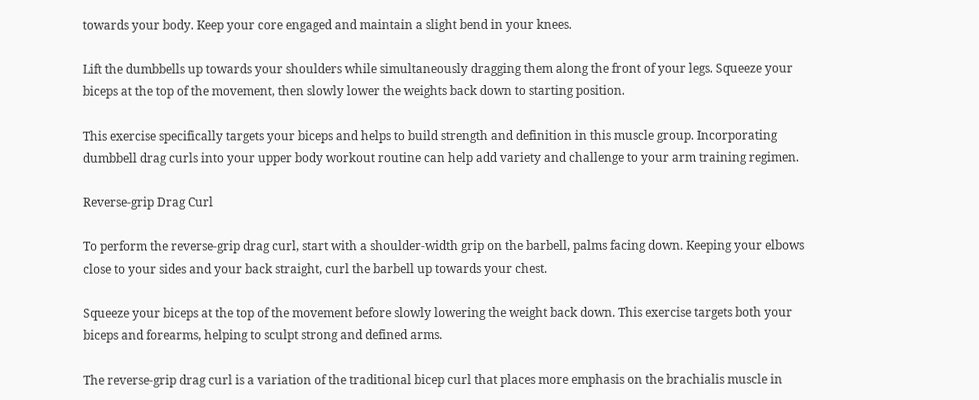towards your body. Keep your core engaged and maintain a slight bend in your knees.

Lift the dumbbells up towards your shoulders while simultaneously dragging them along the front of your legs. Squeeze your biceps at the top of the movement, then slowly lower the weights back down to starting position.

This exercise specifically targets your biceps and helps to build strength and definition in this muscle group. Incorporating dumbbell drag curls into your upper body workout routine can help add variety and challenge to your arm training regimen.

Reverse-grip Drag Curl

To perform the reverse-grip drag curl, start with a shoulder-width grip on the barbell, palms facing down. Keeping your elbows close to your sides and your back straight, curl the barbell up towards your chest.

Squeeze your biceps at the top of the movement before slowly lowering the weight back down. This exercise targets both your biceps and forearms, helping to sculpt strong and defined arms.

The reverse-grip drag curl is a variation of the traditional bicep curl that places more emphasis on the brachialis muscle in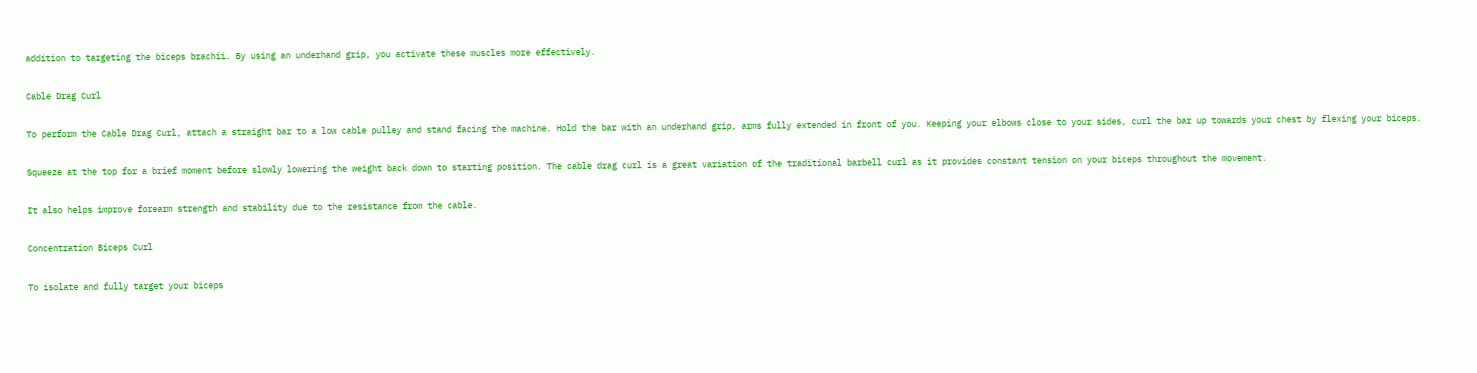addition to targeting the biceps brachii. By using an underhand grip, you activate these muscles more effectively.

Cable Drag Curl

To perform the Cable Drag Curl, attach a straight bar to a low cable pulley and stand facing the machine. Hold the bar with an underhand grip, arms fully extended in front of you. Keeping your elbows close to your sides, curl the bar up towards your chest by flexing your biceps.

Squeeze at the top for a brief moment before slowly lowering the weight back down to starting position. The cable drag curl is a great variation of the traditional barbell curl as it provides constant tension on your biceps throughout the movement.

It also helps improve forearm strength and stability due to the resistance from the cable.

Concentration Biceps Curl

To isolate and fully target your biceps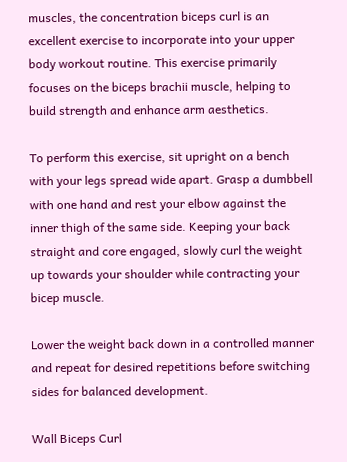muscles, the concentration biceps curl is an excellent exercise to incorporate into your upper body workout routine. This exercise primarily focuses on the biceps brachii muscle, helping to build strength and enhance arm aesthetics.

To perform this exercise, sit upright on a bench with your legs spread wide apart. Grasp a dumbbell with one hand and rest your elbow against the inner thigh of the same side. Keeping your back straight and core engaged, slowly curl the weight up towards your shoulder while contracting your bicep muscle.

Lower the weight back down in a controlled manner and repeat for desired repetitions before switching sides for balanced development.

Wall Biceps Curl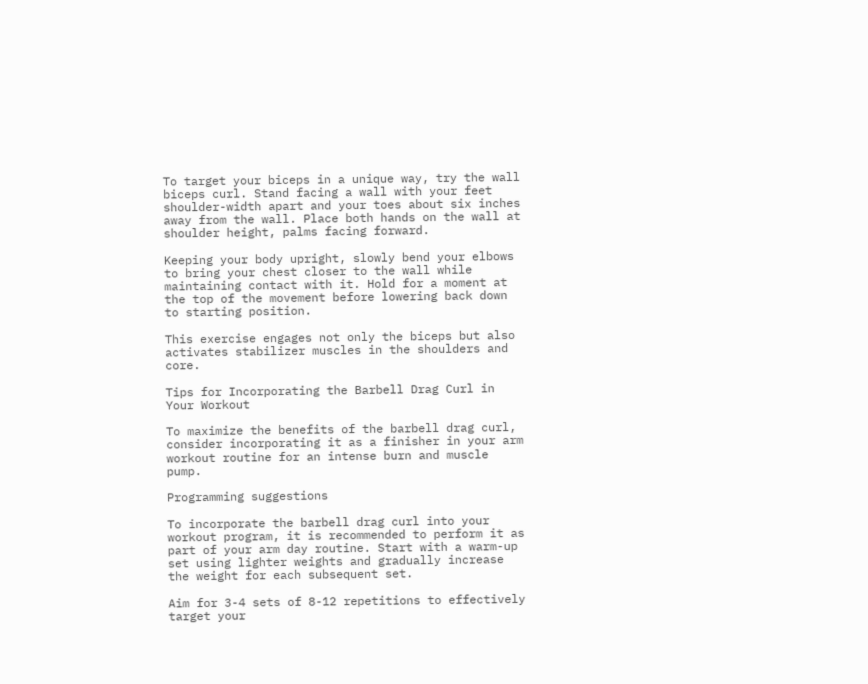To target your biceps in a unique way, try the wall biceps curl. Stand facing a wall with your feet shoulder-width apart and your toes about six inches away from the wall. Place both hands on the wall at shoulder height, palms facing forward.

Keeping your body upright, slowly bend your elbows to bring your chest closer to the wall while maintaining contact with it. Hold for a moment at the top of the movement before lowering back down to starting position.

This exercise engages not only the biceps but also activates stabilizer muscles in the shoulders and core.

Tips for Incorporating the Barbell Drag Curl in Your Workout

To maximize the benefits of the barbell drag curl, consider incorporating it as a finisher in your arm workout routine for an intense burn and muscle pump.

Programming suggestions

To incorporate the barbell drag curl into your workout program, it is recommended to perform it as part of your arm day routine. Start with a warm-up set using lighter weights and gradually increase the weight for each subsequent set.

Aim for 3-4 sets of 8-12 repetitions to effectively target your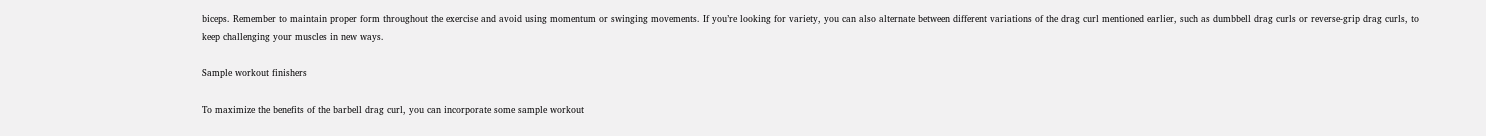biceps. Remember to maintain proper form throughout the exercise and avoid using momentum or swinging movements. If you’re looking for variety, you can also alternate between different variations of the drag curl mentioned earlier, such as dumbbell drag curls or reverse-grip drag curls, to keep challenging your muscles in new ways.

Sample workout finishers

To maximize the benefits of the barbell drag curl, you can incorporate some sample workout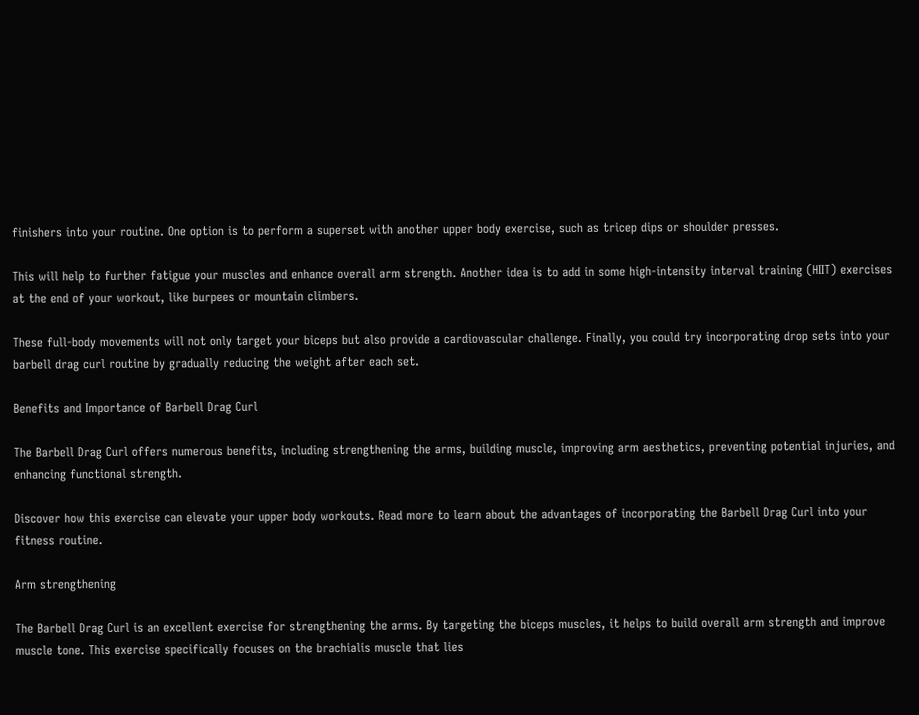finishers into your routine. One option is to perform a superset with another upper body exercise, such as tricep dips or shoulder presses.

This will help to further fatigue your muscles and enhance overall arm strength. Another idea is to add in some high-intensity interval training (HIIT) exercises at the end of your workout, like burpees or mountain climbers.

These full-body movements will not only target your biceps but also provide a cardiovascular challenge. Finally, you could try incorporating drop sets into your barbell drag curl routine by gradually reducing the weight after each set.

Benefits and Importance of Barbell Drag Curl

The Barbell Drag Curl offers numerous benefits, including strengthening the arms, building muscle, improving arm aesthetics, preventing potential injuries, and enhancing functional strength.

Discover how this exercise can elevate your upper body workouts. Read more to learn about the advantages of incorporating the Barbell Drag Curl into your fitness routine.

Arm strengthening

The Barbell Drag Curl is an excellent exercise for strengthening the arms. By targeting the biceps muscles, it helps to build overall arm strength and improve muscle tone. This exercise specifically focuses on the brachialis muscle that lies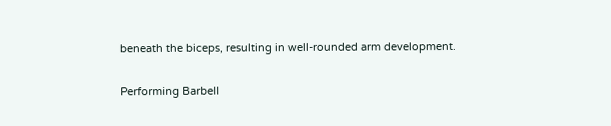beneath the biceps, resulting in well-rounded arm development.

Performing Barbell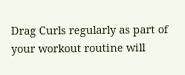Drag Curls regularly as part of your workout routine will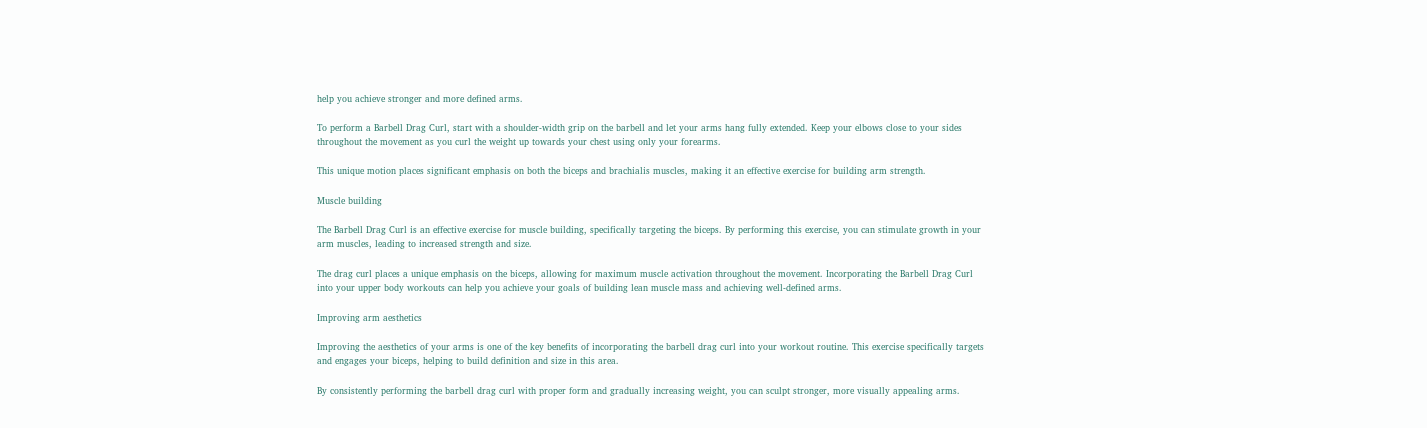help you achieve stronger and more defined arms.

To perform a Barbell Drag Curl, start with a shoulder-width grip on the barbell and let your arms hang fully extended. Keep your elbows close to your sides throughout the movement as you curl the weight up towards your chest using only your forearms.

This unique motion places significant emphasis on both the biceps and brachialis muscles, making it an effective exercise for building arm strength.

Muscle building

The Barbell Drag Curl is an effective exercise for muscle building, specifically targeting the biceps. By performing this exercise, you can stimulate growth in your arm muscles, leading to increased strength and size.

The drag curl places a unique emphasis on the biceps, allowing for maximum muscle activation throughout the movement. Incorporating the Barbell Drag Curl into your upper body workouts can help you achieve your goals of building lean muscle mass and achieving well-defined arms.

Improving arm aesthetics

Improving the aesthetics of your arms is one of the key benefits of incorporating the barbell drag curl into your workout routine. This exercise specifically targets and engages your biceps, helping to build definition and size in this area.

By consistently performing the barbell drag curl with proper form and gradually increasing weight, you can sculpt stronger, more visually appealing arms.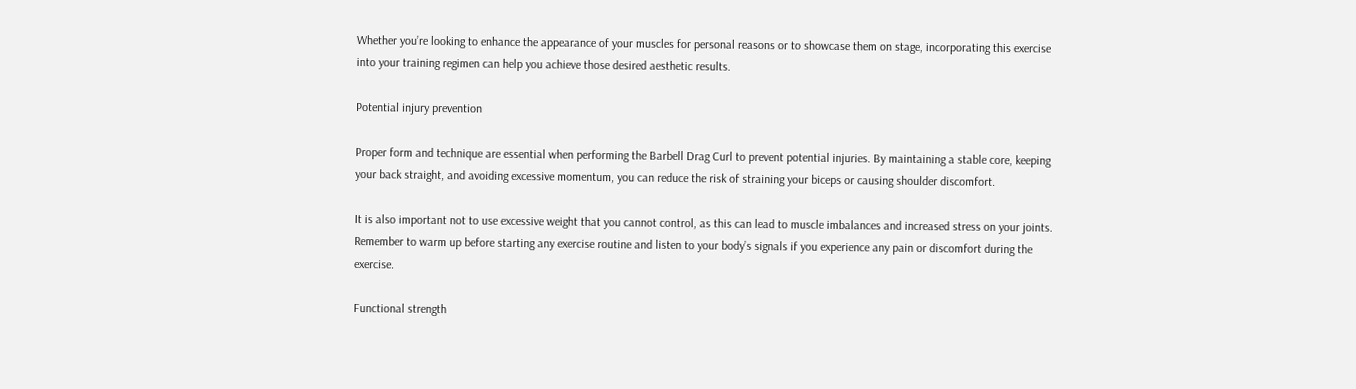Whether you’re looking to enhance the appearance of your muscles for personal reasons or to showcase them on stage, incorporating this exercise into your training regimen can help you achieve those desired aesthetic results.

Potential injury prevention

Proper form and technique are essential when performing the Barbell Drag Curl to prevent potential injuries. By maintaining a stable core, keeping your back straight, and avoiding excessive momentum, you can reduce the risk of straining your biceps or causing shoulder discomfort.

It is also important not to use excessive weight that you cannot control, as this can lead to muscle imbalances and increased stress on your joints. Remember to warm up before starting any exercise routine and listen to your body’s signals if you experience any pain or discomfort during the exercise.

Functional strength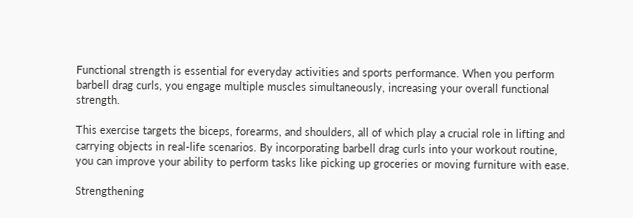Functional strength is essential for everyday activities and sports performance. When you perform barbell drag curls, you engage multiple muscles simultaneously, increasing your overall functional strength.

This exercise targets the biceps, forearms, and shoulders, all of which play a crucial role in lifting and carrying objects in real-life scenarios. By incorporating barbell drag curls into your workout routine, you can improve your ability to perform tasks like picking up groceries or moving furniture with ease.

Strengthening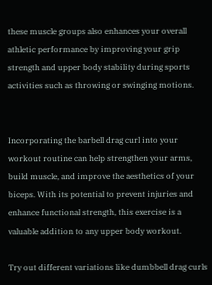these muscle groups also enhances your overall athletic performance by improving your grip strength and upper body stability during sports activities such as throwing or swinging motions.


Incorporating the barbell drag curl into your workout routine can help strengthen your arms, build muscle, and improve the aesthetics of your biceps. With its potential to prevent injuries and enhance functional strength, this exercise is a valuable addition to any upper body workout.

Try out different variations like dumbbell drag curls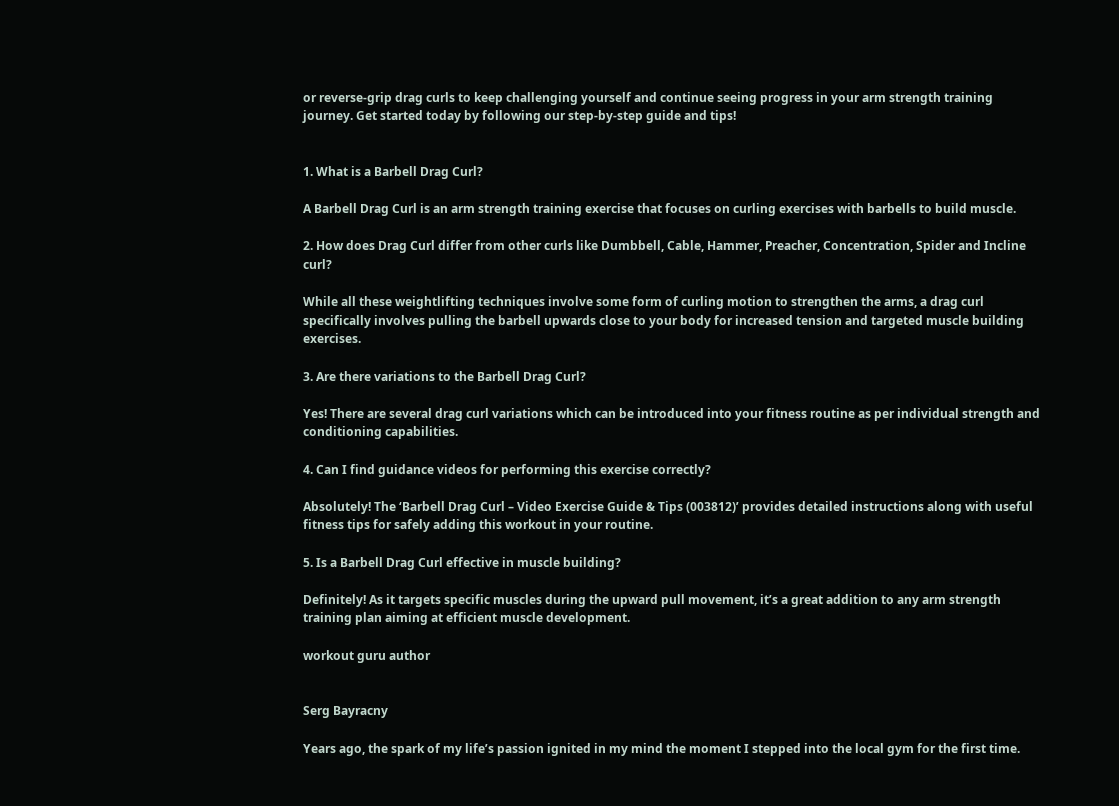or reverse-grip drag curls to keep challenging yourself and continue seeing progress in your arm strength training journey. Get started today by following our step-by-step guide and tips!


1. What is a Barbell Drag Curl?

A Barbell Drag Curl is an arm strength training exercise that focuses on curling exercises with barbells to build muscle.

2. How does Drag Curl differ from other curls like Dumbbell, Cable, Hammer, Preacher, Concentration, Spider and Incline curl?

While all these weightlifting techniques involve some form of curling motion to strengthen the arms, a drag curl specifically involves pulling the barbell upwards close to your body for increased tension and targeted muscle building exercises.

3. Are there variations to the Barbell Drag Curl?

Yes! There are several drag curl variations which can be introduced into your fitness routine as per individual strength and conditioning capabilities.

4. Can I find guidance videos for performing this exercise correctly?

Absolutely! The ‘Barbell Drag Curl – Video Exercise Guide & Tips (003812)’ provides detailed instructions along with useful fitness tips for safely adding this workout in your routine.

5. Is a Barbell Drag Curl effective in muscle building?

Definitely! As it targets specific muscles during the upward pull movement, it’s a great addition to any arm strength training plan aiming at efficient muscle development.

workout guru author


Serg Bayracny

Years ago, the spark of my life’s passion ignited in my mind the moment I stepped into the local gym for the first time.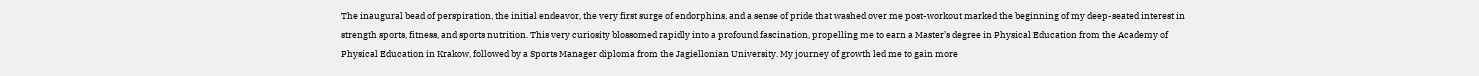The inaugural bead of perspiration, the initial endeavor, the very first surge of endorphins, and a sense of pride that washed over me post-workout marked the beginning of my deep-seated interest in strength sports, fitness, and sports nutrition. This very curiosity blossomed rapidly into a profound fascination, propelling me to earn a Master’s degree in Physical Education from the Academy of Physical Education in Krakow, followed by a Sports Manager diploma from the Jagiellonian University. My journey of growth led me to gain more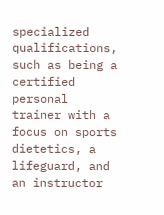specialized qualifications, such as being a certified personal trainer with a focus on sports dietetics, a lifeguard, and an instructor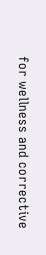for wellness and corrective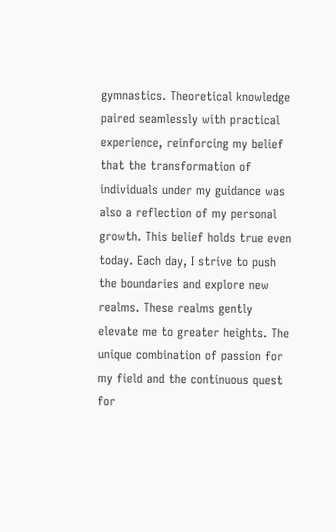gymnastics. Theoretical knowledge paired seamlessly with practical experience, reinforcing my belief that the transformation of individuals under my guidance was also a reflection of my personal growth. This belief holds true even today. Each day, I strive to push the boundaries and explore new realms. These realms gently elevate me to greater heights. The unique combination of passion for my field and the continuous quest for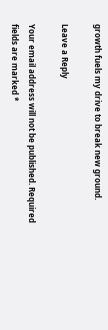growth fuels my drive to break new ground.

Leave a Reply

Your email address will not be published. Required fields are marked *